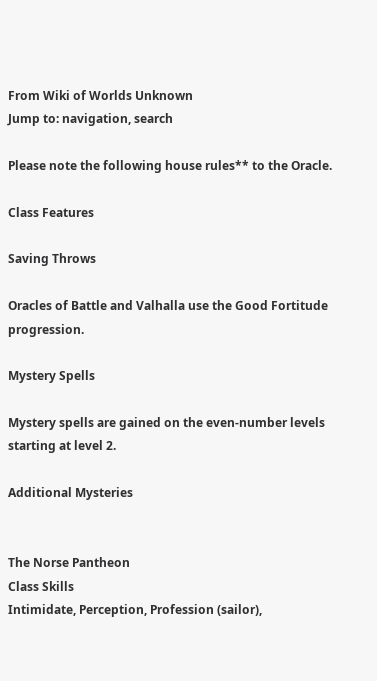From Wiki of Worlds Unknown
Jump to: navigation, search

Please note the following house rules** to the Oracle.

Class Features

Saving Throws

Oracles of Battle and Valhalla use the Good Fortitude progression.

Mystery Spells

Mystery spells are gained on the even-number levels starting at level 2.

Additional Mysteries


The Norse Pantheon
Class Skills
Intimidate, Perception, Profession (sailor),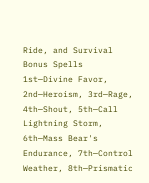Ride, and Survival
Bonus Spells
1st—Divine Favor, 2nd—Heroism, 3rd—Rage, 4th—Shout, 5th—Call Lightning Storm, 6th—Mass Bear's Endurance, 7th—Control Weather, 8th—Prismatic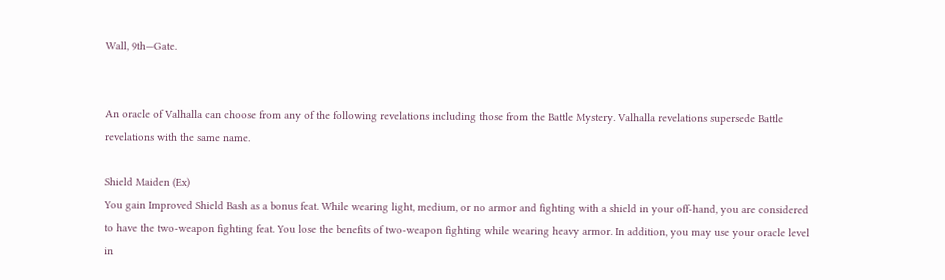Wall, 9th—Gate.


An oracle of Valhalla can choose from any of the following revelations including those from the Battle Mystery. Valhalla revelations supersede Battle revelations with the same name.

Shield Maiden (Ex)
You gain Improved Shield Bash as a bonus feat. While wearing light, medium, or no armor and fighting with a shield in your off-hand, you are considered to have the two-weapon fighting feat. You lose the benefits of two-weapon fighting while wearing heavy armor. In addition, you may use your oracle level in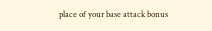place of your base attack bonus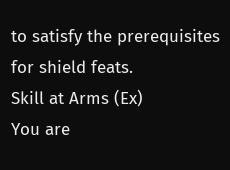to satisfy the prerequisites for shield feats.
Skill at Arms (Ex)
You are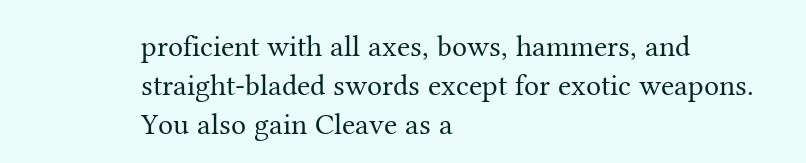proficient with all axes, bows, hammers, and straight-bladed swords except for exotic weapons. You also gain Cleave as a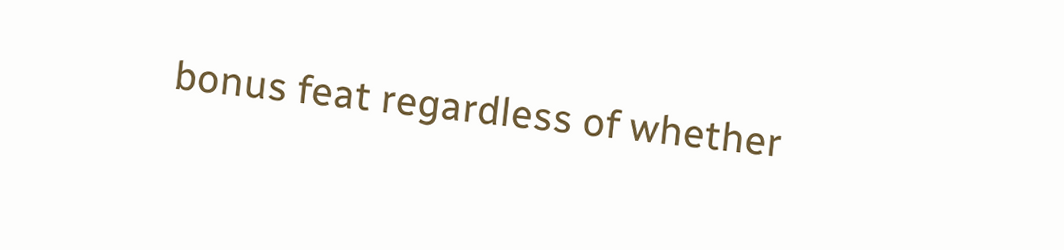bonus feat regardless of whether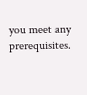you meet any prerequisites.